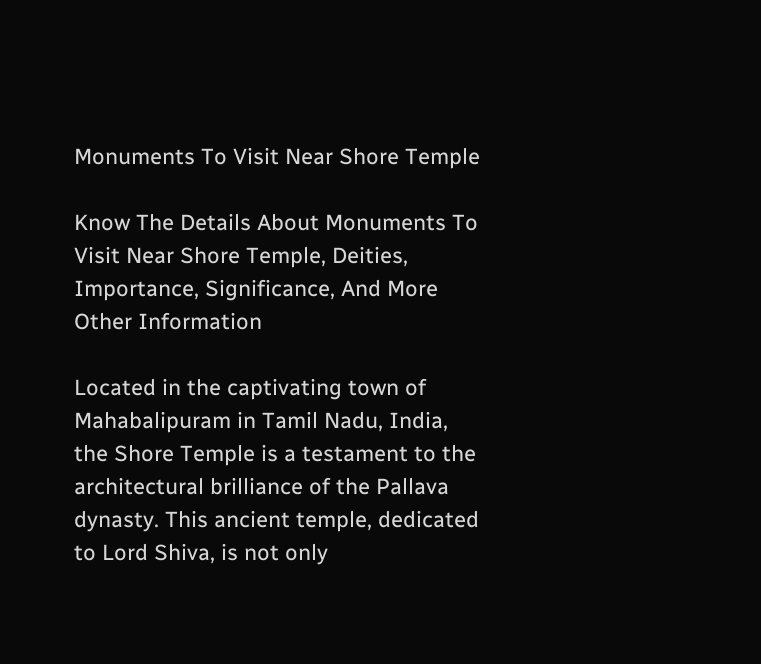Monuments To Visit Near Shore Temple

Know The Details About Monuments To Visit Near Shore Temple, Deities, Importance, Significance, And More Other Information

Located in the captivating town of Mahabalipuram in Tamil Nadu, India, the Shore Temple is a testament to the architectural brilliance of the Pallava dynasty. This ancient temple, dedicated to Lord Shiva, is not only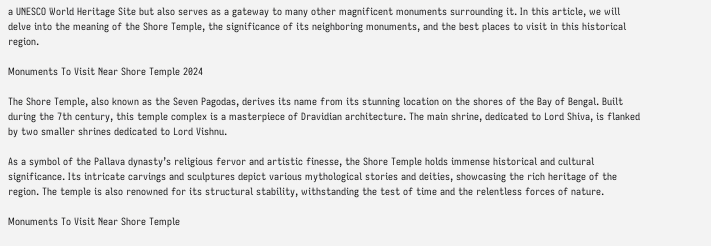a UNESCO World Heritage Site but also serves as a gateway to many other magnificent monuments surrounding it. In this article, we will delve into the meaning of the Shore Temple, the significance of its neighboring monuments, and the best places to visit in this historical region.

Monuments To Visit Near Shore Temple 2024

The Shore Temple, also known as the Seven Pagodas, derives its name from its stunning location on the shores of the Bay of Bengal. Built during the 7th century, this temple complex is a masterpiece of Dravidian architecture. The main shrine, dedicated to Lord Shiva, is flanked by two smaller shrines dedicated to Lord Vishnu.

As a symbol of the Pallava dynasty’s religious fervor and artistic finesse, the Shore Temple holds immense historical and cultural significance. Its intricate carvings and sculptures depict various mythological stories and deities, showcasing the rich heritage of the region. The temple is also renowned for its structural stability, withstanding the test of time and the relentless forces of nature.

Monuments To Visit Near Shore Temple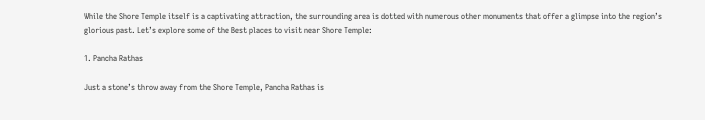While the Shore Temple itself is a captivating attraction, the surrounding area is dotted with numerous other monuments that offer a glimpse into the region’s glorious past. Let’s explore some of the Best places to visit near Shore Temple:

1. Pancha Rathas

Just a stone’s throw away from the Shore Temple, Pancha Rathas is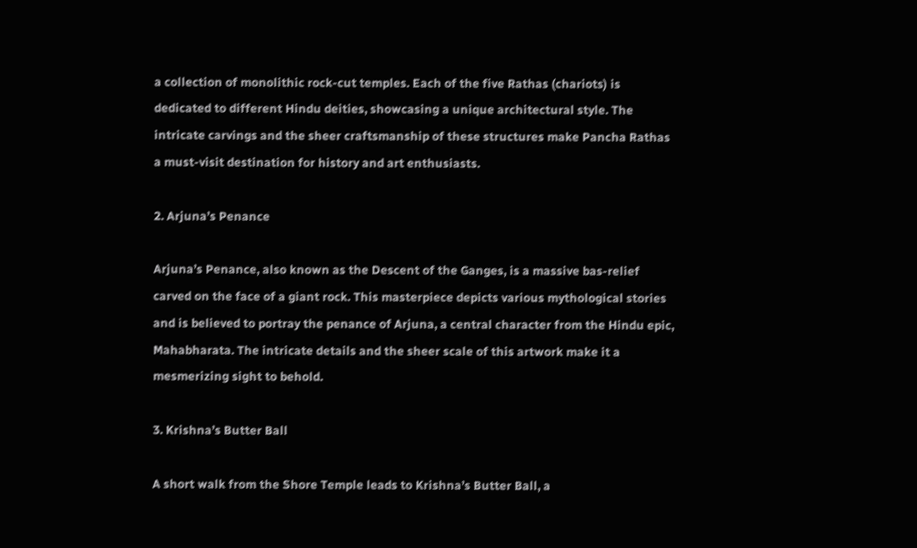a collection of monolithic rock-cut temples. Each of the five Rathas (chariots) is dedicated to different Hindu deities, showcasing a unique architectural style. The intricate carvings and the sheer craftsmanship of these structures make Pancha Rathas a must-visit destination for history and art enthusiasts.

2. Arjuna’s Penance

Arjuna’s Penance, also known as the Descent of the Ganges, is a massive bas-relief carved on the face of a giant rock. This masterpiece depicts various mythological stories and is believed to portray the penance of Arjuna, a central character from the Hindu epic, Mahabharata. The intricate details and the sheer scale of this artwork make it a mesmerizing sight to behold.

3. Krishna’s Butter Ball

A short walk from the Shore Temple leads to Krishna’s Butter Ball, a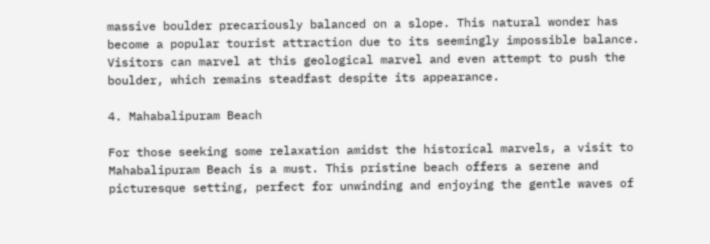massive boulder precariously balanced on a slope. This natural wonder has become a popular tourist attraction due to its seemingly impossible balance. Visitors can marvel at this geological marvel and even attempt to push the boulder, which remains steadfast despite its appearance.

4. Mahabalipuram Beach

For those seeking some relaxation amidst the historical marvels, a visit to Mahabalipuram Beach is a must. This pristine beach offers a serene and picturesque setting, perfect for unwinding and enjoying the gentle waves of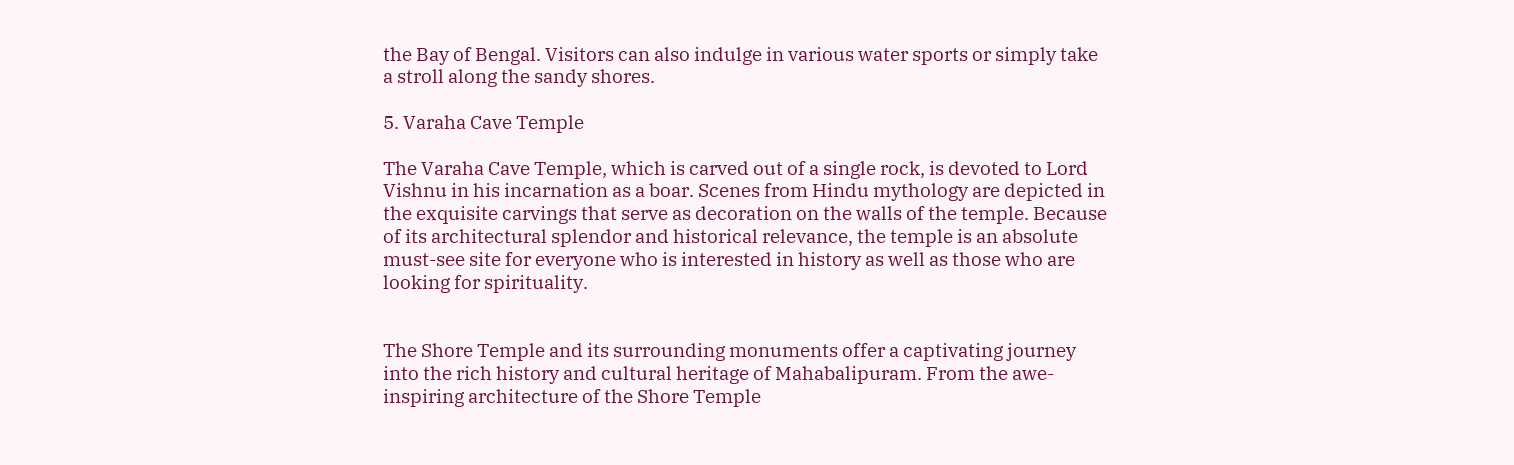the Bay of Bengal. Visitors can also indulge in various water sports or simply take a stroll along the sandy shores.

5. Varaha Cave Temple

The Varaha Cave Temple, which is carved out of a single rock, is devoted to Lord Vishnu in his incarnation as a boar. Scenes from Hindu mythology are depicted in the exquisite carvings that serve as decoration on the walls of the temple. Because of its architectural splendor and historical relevance, the temple is an absolute must-see site for everyone who is interested in history as well as those who are looking for spirituality.


The Shore Temple and its surrounding monuments offer a captivating journey into the rich history and cultural heritage of Mahabalipuram. From the awe-inspiring architecture of the Shore Temple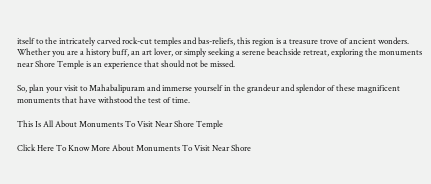itself to the intricately carved rock-cut temples and bas-reliefs, this region is a treasure trove of ancient wonders. Whether you are a history buff, an art lover, or simply seeking a serene beachside retreat, exploring the monuments near Shore Temple is an experience that should not be missed.

So, plan your visit to Mahabalipuram and immerse yourself in the grandeur and splendor of these magnificent monuments that have withstood the test of time.

This Is All About Monuments To Visit Near Shore Temple

Click Here To Know More About Monuments To Visit Near Shore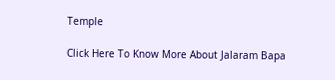Temple

Click Here To Know More About Jalaram Bapa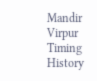Mandir Virpur Timing History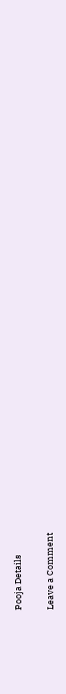Pooja Details

Leave a Comment